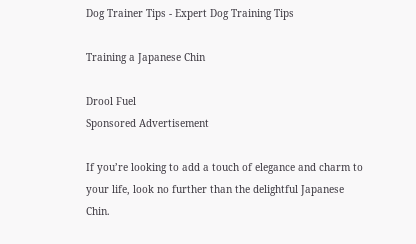Dog Trainer Tips - Expert Dog Training Tips

Training a Japanese Chin

Drool Fuel
Sponsored Advertisement

If you’re looking to add a touch of elegance and charm to your life, look no further than the delightful Japanese Chin.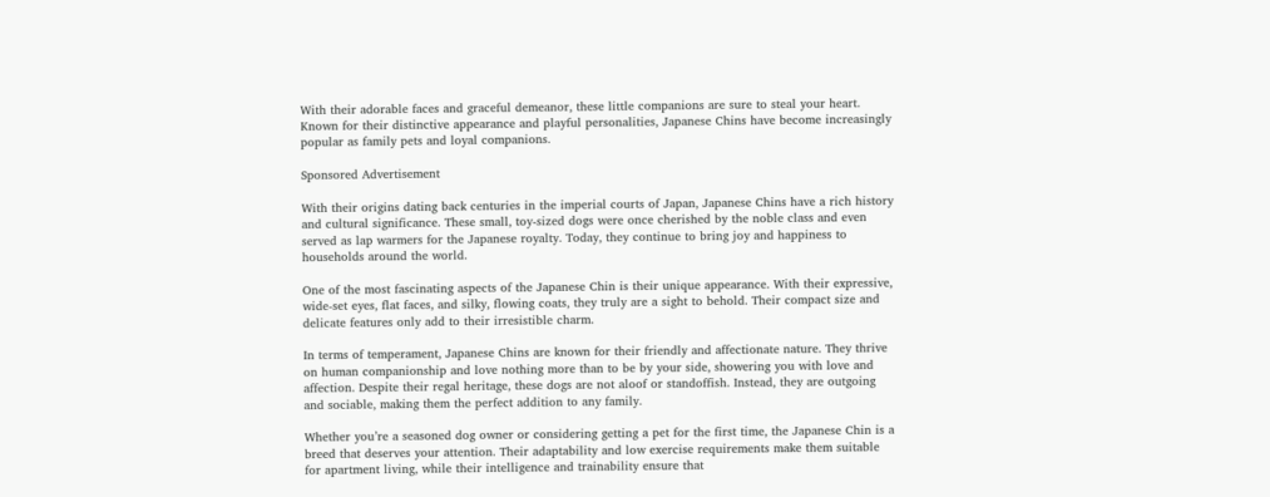With their adorable faces and graceful demeanor, these little companions are sure to steal your heart. Known for their distinctive appearance and playful personalities, Japanese Chins have become increasingly popular as family pets and loyal companions.

Sponsored Advertisement

With their origins dating back centuries in the imperial courts of Japan, Japanese Chins have a rich history and cultural significance. These small, toy-sized dogs were once cherished by the noble class and even served as lap warmers for the Japanese royalty. Today, they continue to bring joy and happiness to households around the world.

One of the most fascinating aspects of the Japanese Chin is their unique appearance. With their expressive, wide-set eyes, flat faces, and silky, flowing coats, they truly are a sight to behold. Their compact size and delicate features only add to their irresistible charm.

In terms of temperament, Japanese Chins are known for their friendly and affectionate nature. They thrive on human companionship and love nothing more than to be by your side, showering you with love and affection. Despite their regal heritage, these dogs are not aloof or standoffish. Instead, they are outgoing and sociable, making them the perfect addition to any family.

Whether you’re a seasoned dog owner or considering getting a pet for the first time, the Japanese Chin is a breed that deserves your attention. Their adaptability and low exercise requirements make them suitable for apartment living, while their intelligence and trainability ensure that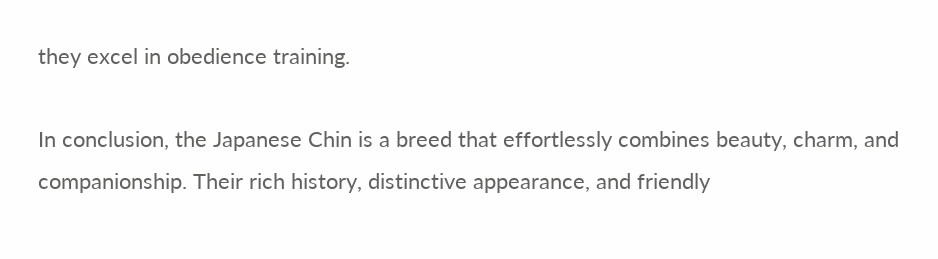they excel in obedience training.

In conclusion, the Japanese Chin is a breed that effortlessly combines beauty, charm, and companionship. Their rich history, distinctive appearance, and friendly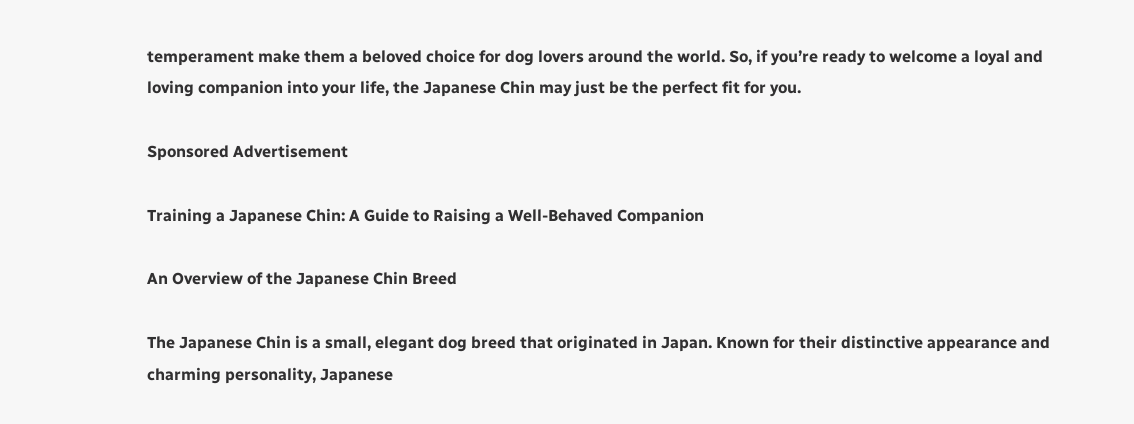temperament make them a beloved choice for dog lovers around the world. So, if you’re ready to welcome a loyal and loving companion into your life, the Japanese Chin may just be the perfect fit for you.

Sponsored Advertisement

Training a Japanese Chin: A Guide to Raising a Well-Behaved Companion

An Overview of the Japanese Chin Breed

The Japanese Chin is a small, elegant dog breed that originated in Japan. Known for their distinctive appearance and charming personality, Japanese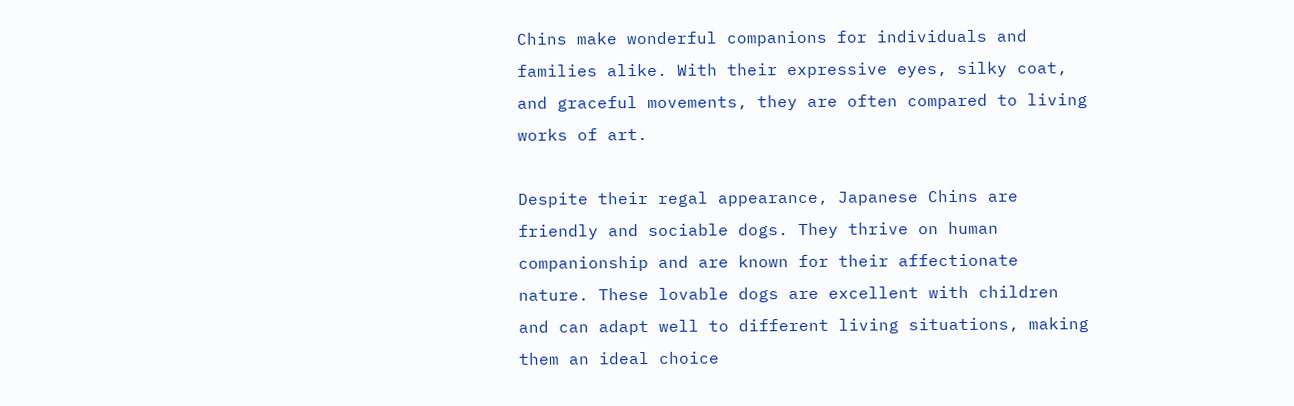Chins make wonderful companions for individuals and families alike. With their expressive eyes, silky coat, and graceful movements, they are often compared to living works of art.

Despite their regal appearance, Japanese Chins are friendly and sociable dogs. They thrive on human companionship and are known for their affectionate nature. These lovable dogs are excellent with children and can adapt well to different living situations, making them an ideal choice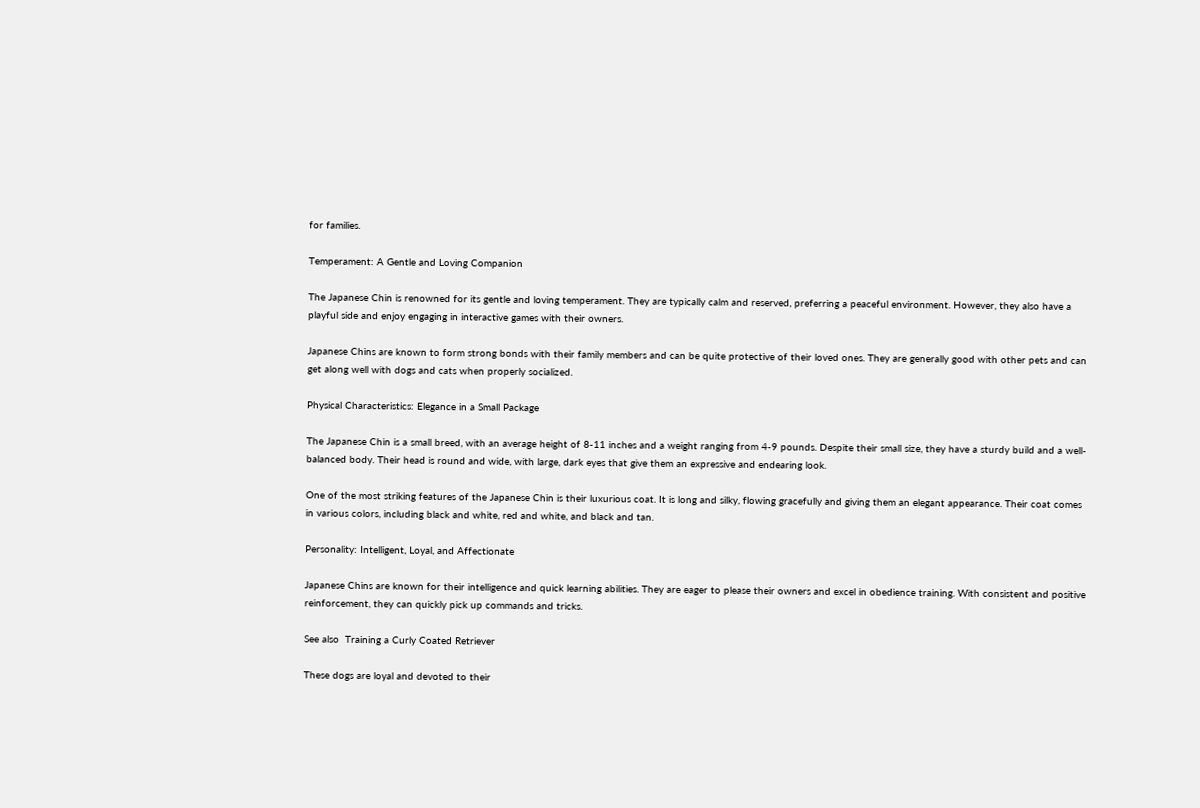for families.

Temperament: A Gentle and Loving Companion

The Japanese Chin is renowned for its gentle and loving temperament. They are typically calm and reserved, preferring a peaceful environment. However, they also have a playful side and enjoy engaging in interactive games with their owners.

Japanese Chins are known to form strong bonds with their family members and can be quite protective of their loved ones. They are generally good with other pets and can get along well with dogs and cats when properly socialized.

Physical Characteristics: Elegance in a Small Package

The Japanese Chin is a small breed, with an average height of 8-11 inches and a weight ranging from 4-9 pounds. Despite their small size, they have a sturdy build and a well-balanced body. Their head is round and wide, with large, dark eyes that give them an expressive and endearing look.

One of the most striking features of the Japanese Chin is their luxurious coat. It is long and silky, flowing gracefully and giving them an elegant appearance. Their coat comes in various colors, including black and white, red and white, and black and tan.

Personality: Intelligent, Loyal, and Affectionate

Japanese Chins are known for their intelligence and quick learning abilities. They are eager to please their owners and excel in obedience training. With consistent and positive reinforcement, they can quickly pick up commands and tricks.

See also  Training a Curly Coated Retriever

These dogs are loyal and devoted to their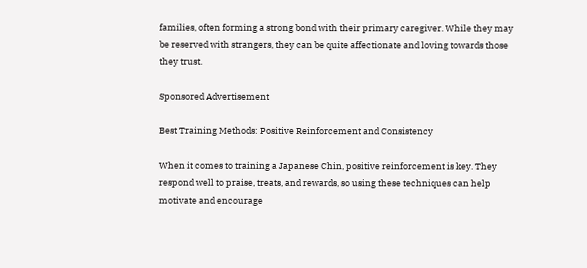families, often forming a strong bond with their primary caregiver. While they may be reserved with strangers, they can be quite affectionate and loving towards those they trust.

Sponsored Advertisement

Best Training Methods: Positive Reinforcement and Consistency

When it comes to training a Japanese Chin, positive reinforcement is key. They respond well to praise, treats, and rewards, so using these techniques can help motivate and encourage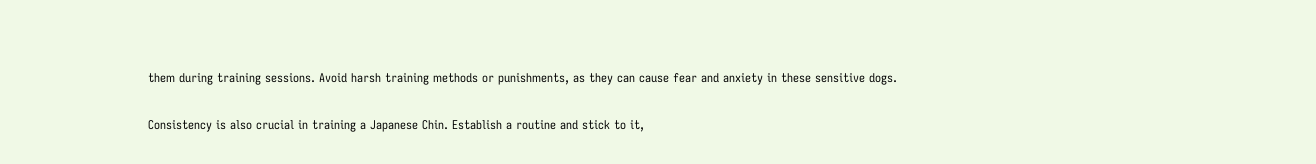them during training sessions. Avoid harsh training methods or punishments, as they can cause fear and anxiety in these sensitive dogs.

Consistency is also crucial in training a Japanese Chin. Establish a routine and stick to it,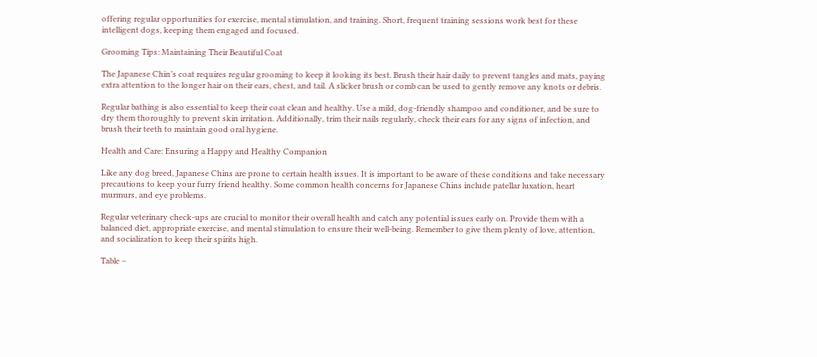offering regular opportunities for exercise, mental stimulation, and training. Short, frequent training sessions work best for these intelligent dogs, keeping them engaged and focused.

Grooming Tips: Maintaining Their Beautiful Coat

The Japanese Chin’s coat requires regular grooming to keep it looking its best. Brush their hair daily to prevent tangles and mats, paying extra attention to the longer hair on their ears, chest, and tail. A slicker brush or comb can be used to gently remove any knots or debris.

Regular bathing is also essential to keep their coat clean and healthy. Use a mild, dog-friendly shampoo and conditioner, and be sure to dry them thoroughly to prevent skin irritation. Additionally, trim their nails regularly, check their ears for any signs of infection, and brush their teeth to maintain good oral hygiene.

Health and Care: Ensuring a Happy and Healthy Companion

Like any dog breed, Japanese Chins are prone to certain health issues. It is important to be aware of these conditions and take necessary precautions to keep your furry friend healthy. Some common health concerns for Japanese Chins include patellar luxation, heart murmurs, and eye problems.

Regular veterinary check-ups are crucial to monitor their overall health and catch any potential issues early on. Provide them with a balanced diet, appropriate exercise, and mental stimulation to ensure their well-being. Remember to give them plenty of love, attention, and socialization to keep their spirits high.

Table –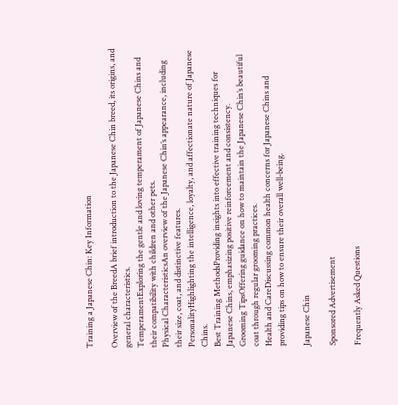Training a Japanese Chin: Key Information

Overview of the BreedA brief introduction to the Japanese Chin breed, its origins, and general characteristics.
TemperamentExploring the gentle and loving temperament of Japanese Chins and their compatibility with children and other pets.
Physical CharacteristicsAn overview of the Japanese Chin’s appearance, including their size, coat, and distinctive features.
PersonalityHighlighting the intelligence, loyalty, and affectionate nature of Japanese Chins.
Best Training MethodsProviding insights into effective training techniques for Japanese Chins, emphasizing positive reinforcement and consistency.
Grooming TipsOffering guidance on how to maintain the Japanese Chin’s beautiful coat through regular grooming practices.
Health and CareDiscussing common health concerns for Japanese Chins and providing tips on how to ensure their overall well-being.

Japanese Chin

Sponsored Advertisement

Frequently Asked Questions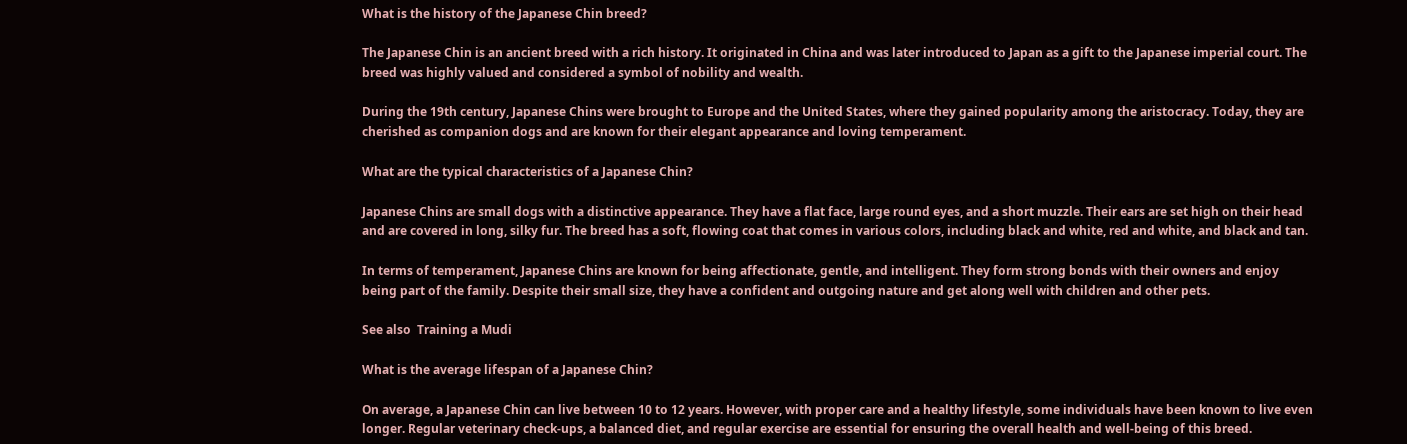What is the history of the Japanese Chin breed?

The Japanese Chin is an ancient breed with a rich history. It originated in China and was later introduced to Japan as a gift to the Japanese imperial court. The breed was highly valued and considered a symbol of nobility and wealth.

During the 19th century, Japanese Chins were brought to Europe and the United States, where they gained popularity among the aristocracy. Today, they are cherished as companion dogs and are known for their elegant appearance and loving temperament.

What are the typical characteristics of a Japanese Chin?

Japanese Chins are small dogs with a distinctive appearance. They have a flat face, large round eyes, and a short muzzle. Their ears are set high on their head and are covered in long, silky fur. The breed has a soft, flowing coat that comes in various colors, including black and white, red and white, and black and tan.

In terms of temperament, Japanese Chins are known for being affectionate, gentle, and intelligent. They form strong bonds with their owners and enjoy being part of the family. Despite their small size, they have a confident and outgoing nature and get along well with children and other pets.

See also  Training a Mudi

What is the average lifespan of a Japanese Chin?

On average, a Japanese Chin can live between 10 to 12 years. However, with proper care and a healthy lifestyle, some individuals have been known to live even longer. Regular veterinary check-ups, a balanced diet, and regular exercise are essential for ensuring the overall health and well-being of this breed.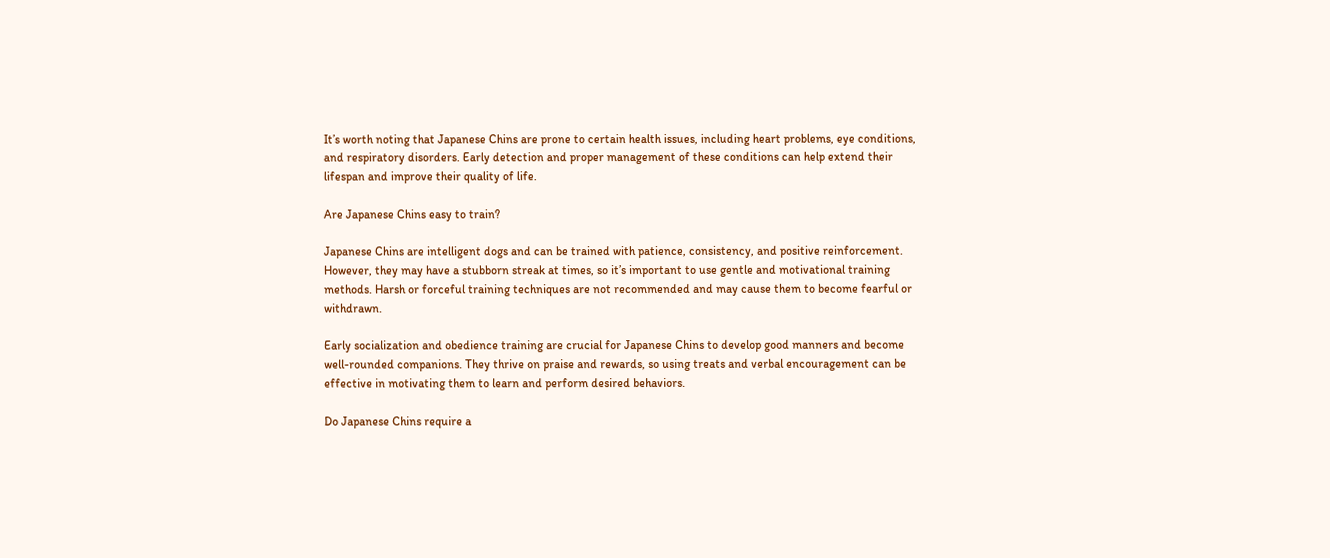It’s worth noting that Japanese Chins are prone to certain health issues, including heart problems, eye conditions, and respiratory disorders. Early detection and proper management of these conditions can help extend their lifespan and improve their quality of life.

Are Japanese Chins easy to train?

Japanese Chins are intelligent dogs and can be trained with patience, consistency, and positive reinforcement. However, they may have a stubborn streak at times, so it’s important to use gentle and motivational training methods. Harsh or forceful training techniques are not recommended and may cause them to become fearful or withdrawn.

Early socialization and obedience training are crucial for Japanese Chins to develop good manners and become well-rounded companions. They thrive on praise and rewards, so using treats and verbal encouragement can be effective in motivating them to learn and perform desired behaviors.

Do Japanese Chins require a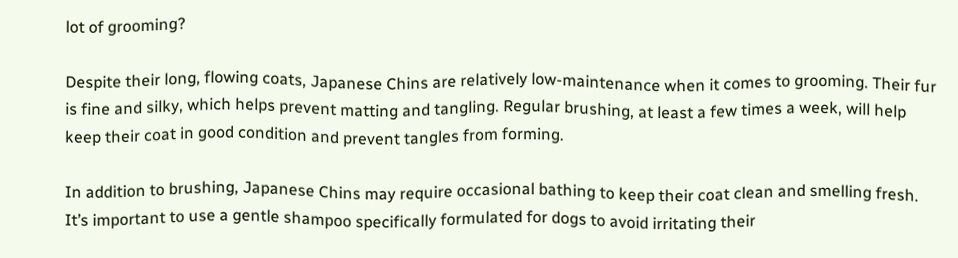lot of grooming?

Despite their long, flowing coats, Japanese Chins are relatively low-maintenance when it comes to grooming. Their fur is fine and silky, which helps prevent matting and tangling. Regular brushing, at least a few times a week, will help keep their coat in good condition and prevent tangles from forming.

In addition to brushing, Japanese Chins may require occasional bathing to keep their coat clean and smelling fresh. It’s important to use a gentle shampoo specifically formulated for dogs to avoid irritating their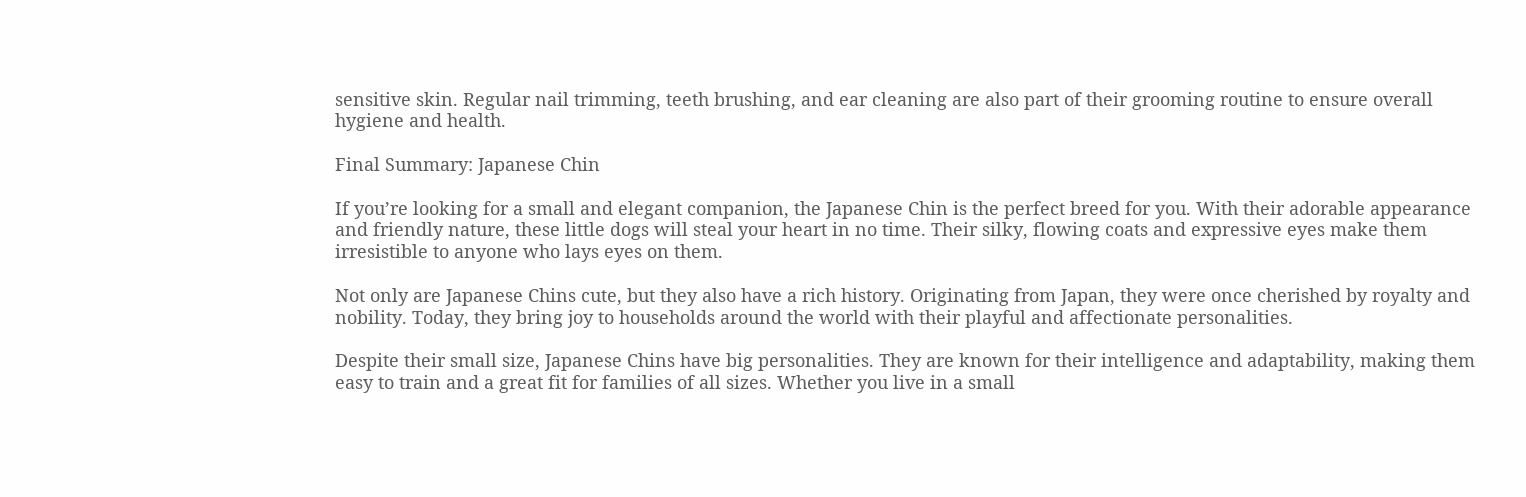sensitive skin. Regular nail trimming, teeth brushing, and ear cleaning are also part of their grooming routine to ensure overall hygiene and health.

Final Summary: Japanese Chin

If you’re looking for a small and elegant companion, the Japanese Chin is the perfect breed for you. With their adorable appearance and friendly nature, these little dogs will steal your heart in no time. Their silky, flowing coats and expressive eyes make them irresistible to anyone who lays eyes on them.

Not only are Japanese Chins cute, but they also have a rich history. Originating from Japan, they were once cherished by royalty and nobility. Today, they bring joy to households around the world with their playful and affectionate personalities.

Despite their small size, Japanese Chins have big personalities. They are known for their intelligence and adaptability, making them easy to train and a great fit for families of all sizes. Whether you live in a small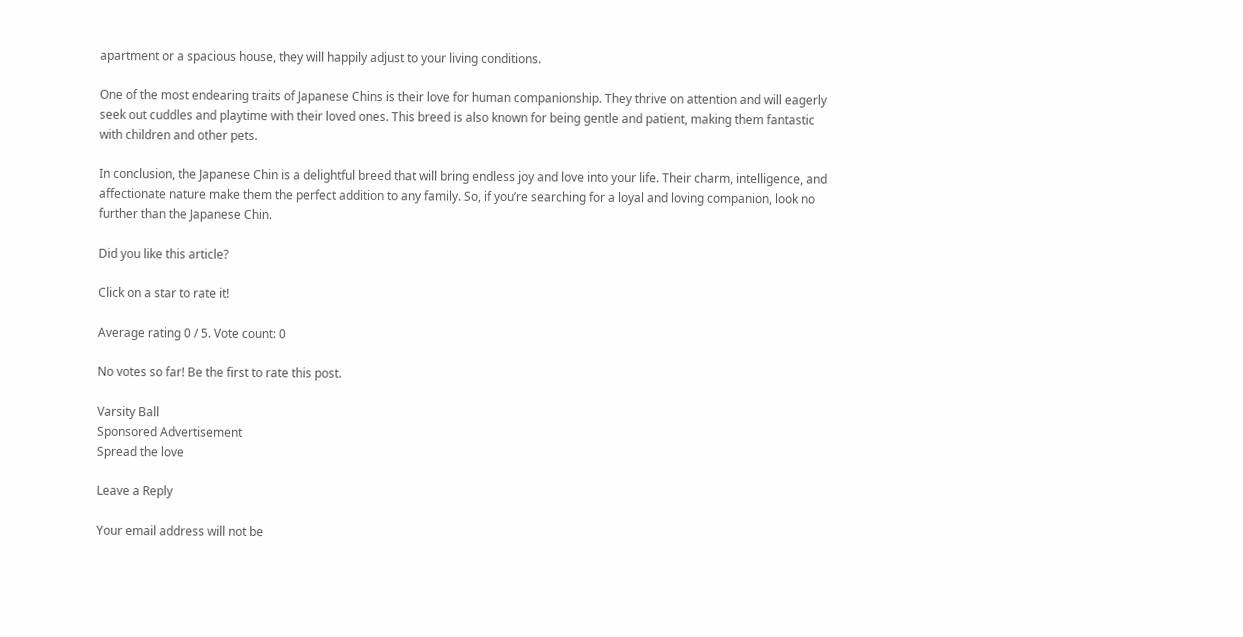apartment or a spacious house, they will happily adjust to your living conditions.

One of the most endearing traits of Japanese Chins is their love for human companionship. They thrive on attention and will eagerly seek out cuddles and playtime with their loved ones. This breed is also known for being gentle and patient, making them fantastic with children and other pets.

In conclusion, the Japanese Chin is a delightful breed that will bring endless joy and love into your life. Their charm, intelligence, and affectionate nature make them the perfect addition to any family. So, if you’re searching for a loyal and loving companion, look no further than the Japanese Chin.

Did you like this article?

Click on a star to rate it!

Average rating 0 / 5. Vote count: 0

No votes so far! Be the first to rate this post.

Varsity Ball
Sponsored Advertisement
Spread the love

Leave a Reply

Your email address will not be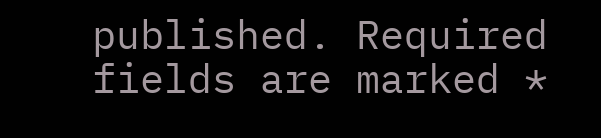published. Required fields are marked *